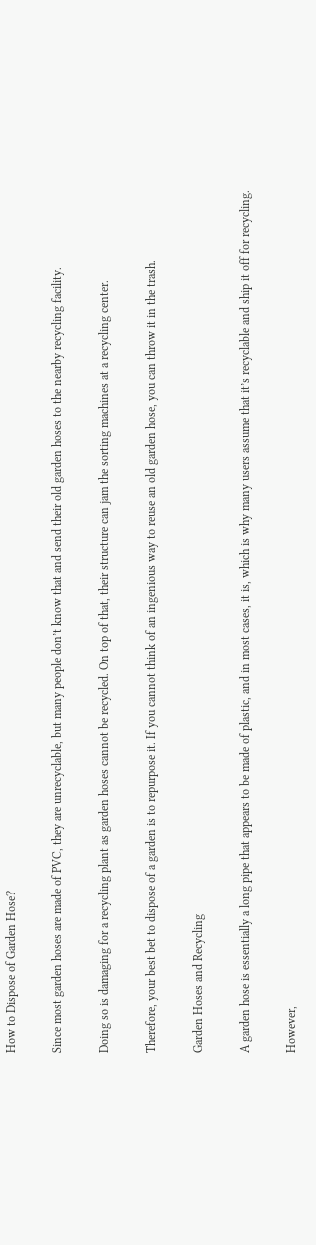How to Dispose of Garden Hose?

Since most garden hoses are made of PVC, they are unrecyclable, but many people don’t know that and send their old garden hoses to the nearby recycling facility.

Doing so is damaging for a recycling plant as garden hoses cannot be recycled. On top of that, their structure can jam the sorting machines at a recycling center.

Therefore, your best bet to dispose of a garden is to repurpose it. If you cannot think of an ingenious way to reuse an old garden hose, you can throw it in the trash.

Garden Hoses and Recycling

A garden hose is essentially a long pipe that appears to be made of plastic, and in most cases, it is, which is why many users assume that it’s recyclable and ship it off for recycling.

However,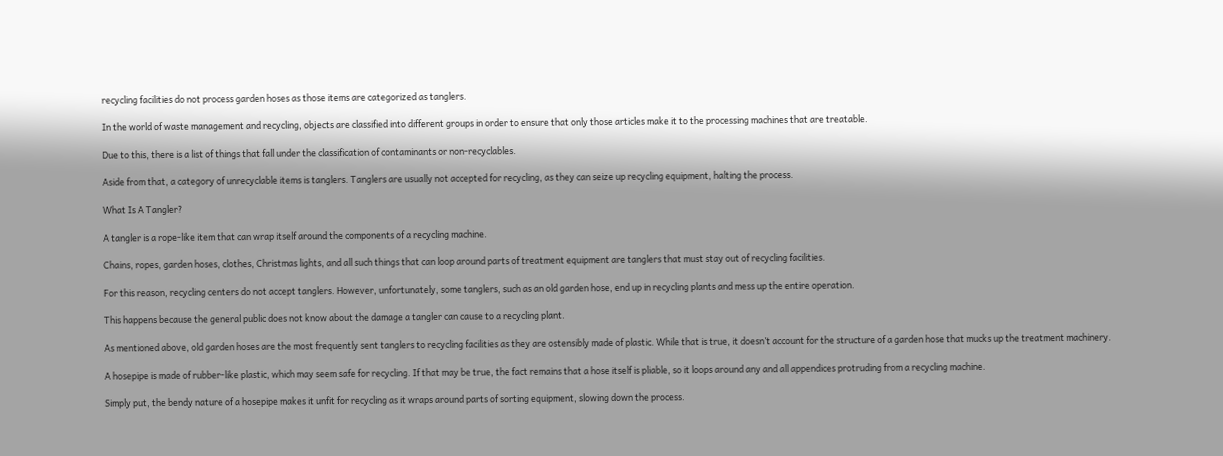recycling facilities do not process garden hoses as those items are categorized as tanglers.

In the world of waste management and recycling, objects are classified into different groups in order to ensure that only those articles make it to the processing machines that are treatable.

Due to this, there is a list of things that fall under the classification of contaminants or non-recyclables.

Aside from that, a category of unrecyclable items is tanglers. Tanglers are usually not accepted for recycling, as they can seize up recycling equipment, halting the process.

What Is A Tangler?

A tangler is a rope-like item that can wrap itself around the components of a recycling machine.

Chains, ropes, garden hoses, clothes, Christmas lights, and all such things that can loop around parts of treatment equipment are tanglers that must stay out of recycling facilities.

For this reason, recycling centers do not accept tanglers. However, unfortunately, some tanglers, such as an old garden hose, end up in recycling plants and mess up the entire operation.

This happens because the general public does not know about the damage a tangler can cause to a recycling plant.

As mentioned above, old garden hoses are the most frequently sent tanglers to recycling facilities as they are ostensibly made of plastic. While that is true, it doesn’t account for the structure of a garden hose that mucks up the treatment machinery.

A hosepipe is made of rubber-like plastic, which may seem safe for recycling. If that may be true, the fact remains that a hose itself is pliable, so it loops around any and all appendices protruding from a recycling machine.

Simply put, the bendy nature of a hosepipe makes it unfit for recycling as it wraps around parts of sorting equipment, slowing down the process.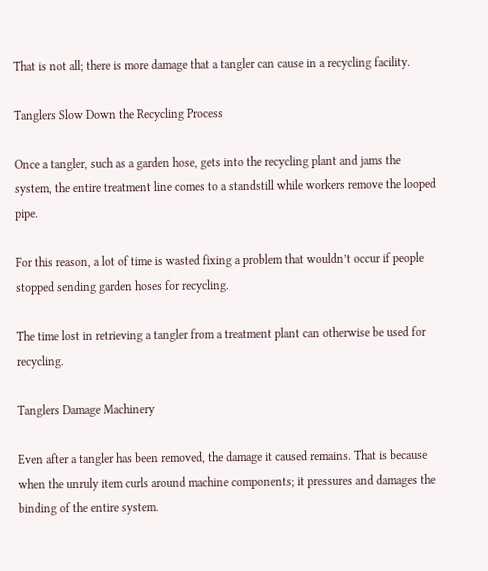That is not all; there is more damage that a tangler can cause in a recycling facility.

Tanglers Slow Down the Recycling Process

Once a tangler, such as a garden hose, gets into the recycling plant and jams the system, the entire treatment line comes to a standstill while workers remove the looped pipe.

For this reason, a lot of time is wasted fixing a problem that wouldn’t occur if people stopped sending garden hoses for recycling.

The time lost in retrieving a tangler from a treatment plant can otherwise be used for recycling.

Tanglers Damage Machinery

Even after a tangler has been removed, the damage it caused remains. That is because when the unruly item curls around machine components; it pressures and damages the binding of the entire system.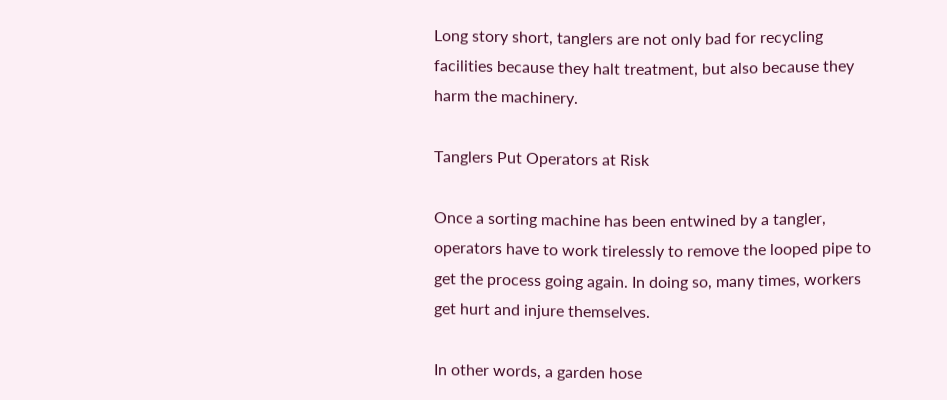Long story short, tanglers are not only bad for recycling facilities because they halt treatment, but also because they harm the machinery.

Tanglers Put Operators at Risk

Once a sorting machine has been entwined by a tangler, operators have to work tirelessly to remove the looped pipe to get the process going again. In doing so, many times, workers get hurt and injure themselves.

In other words, a garden hose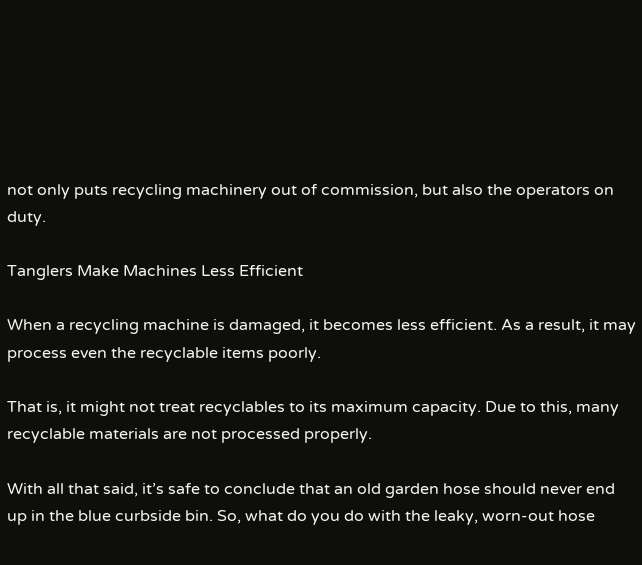not only puts recycling machinery out of commission, but also the operators on duty.

Tanglers Make Machines Less Efficient

When a recycling machine is damaged, it becomes less efficient. As a result, it may process even the recyclable items poorly.

That is, it might not treat recyclables to its maximum capacity. Due to this, many recyclable materials are not processed properly.

With all that said, it’s safe to conclude that an old garden hose should never end up in the blue curbside bin. So, what do you do with the leaky, worn-out hose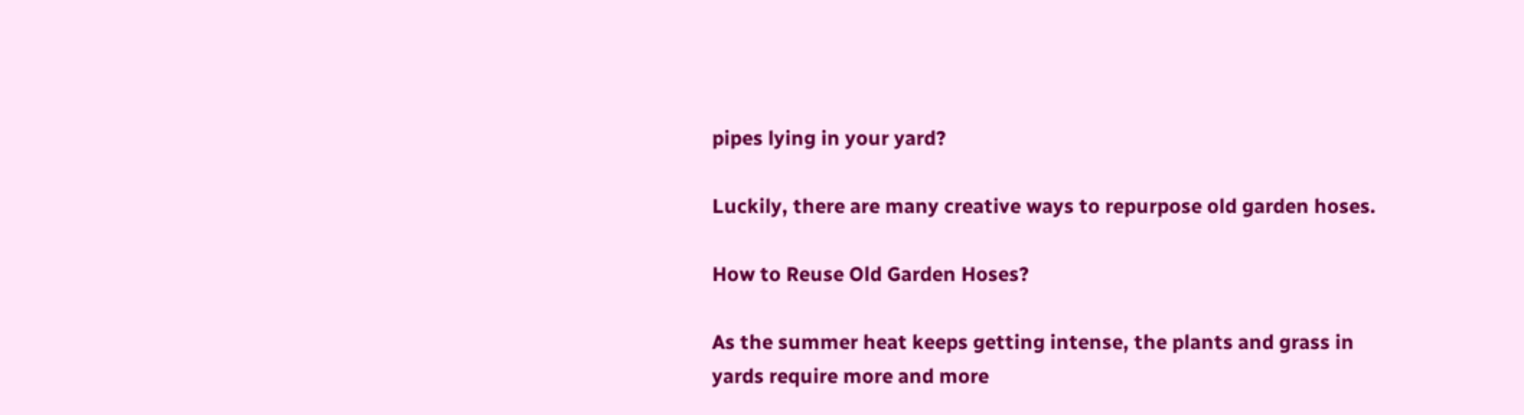pipes lying in your yard?

Luckily, there are many creative ways to repurpose old garden hoses.

How to Reuse Old Garden Hoses?

As the summer heat keeps getting intense, the plants and grass in yards require more and more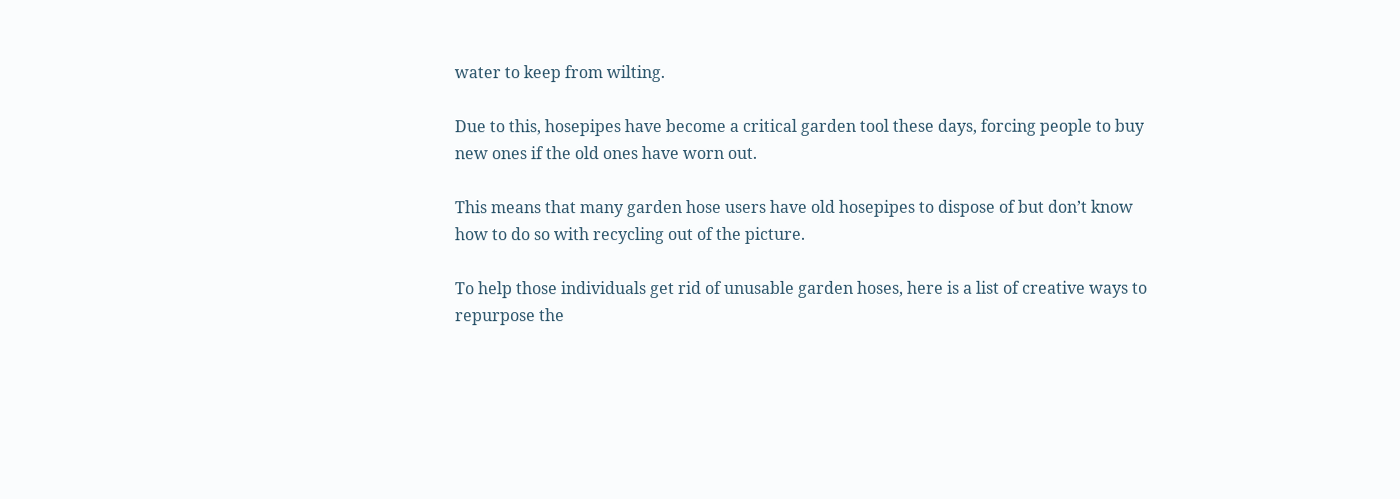water to keep from wilting.

Due to this, hosepipes have become a critical garden tool these days, forcing people to buy new ones if the old ones have worn out.

This means that many garden hose users have old hosepipes to dispose of but don’t know how to do so with recycling out of the picture.

To help those individuals get rid of unusable garden hoses, here is a list of creative ways to repurpose the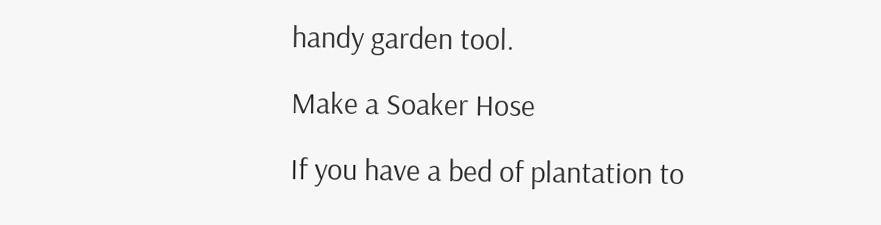handy garden tool.

Make a Soaker Hose

If you have a bed of plantation to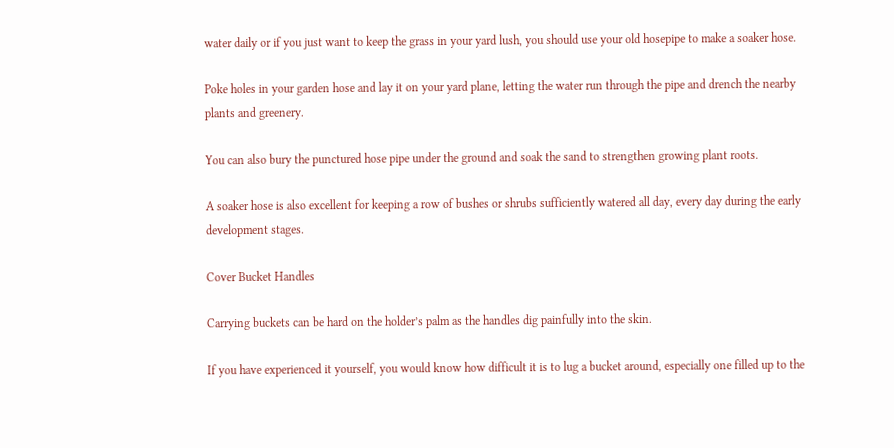water daily or if you just want to keep the grass in your yard lush, you should use your old hosepipe to make a soaker hose.

Poke holes in your garden hose and lay it on your yard plane, letting the water run through the pipe and drench the nearby plants and greenery.

You can also bury the punctured hose pipe under the ground and soak the sand to strengthen growing plant roots.

A soaker hose is also excellent for keeping a row of bushes or shrubs sufficiently watered all day, every day during the early development stages.

Cover Bucket Handles

Carrying buckets can be hard on the holder’s palm as the handles dig painfully into the skin.

If you have experienced it yourself, you would know how difficult it is to lug a bucket around, especially one filled up to the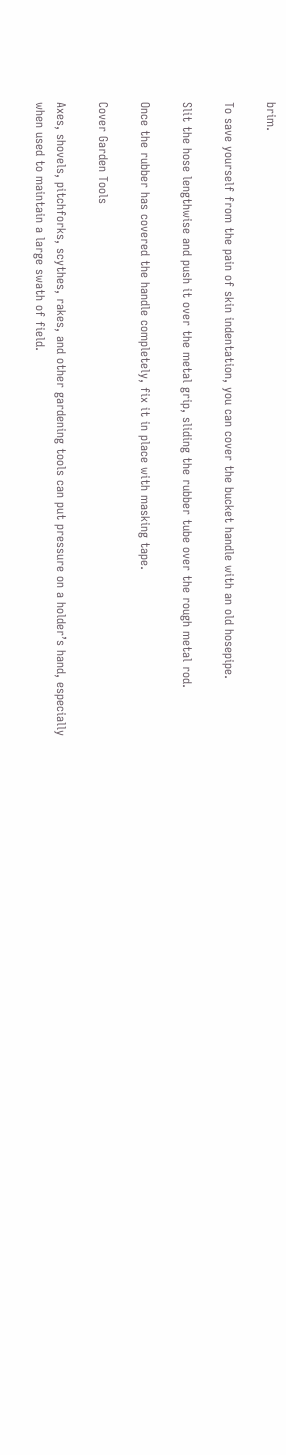brim.

To save yourself from the pain of skin indentation, you can cover the bucket handle with an old hosepipe.

Slit the hose lengthwise and push it over the metal grip, sliding the rubber tube over the rough metal rod.

Once the rubber has covered the handle completely, fix it in place with masking tape.

Cover Garden Tools

Axes, shovels, pitchforks, scythes, rakes, and other gardening tools can put pressure on a holder’s hand, especially when used to maintain a large swath of field.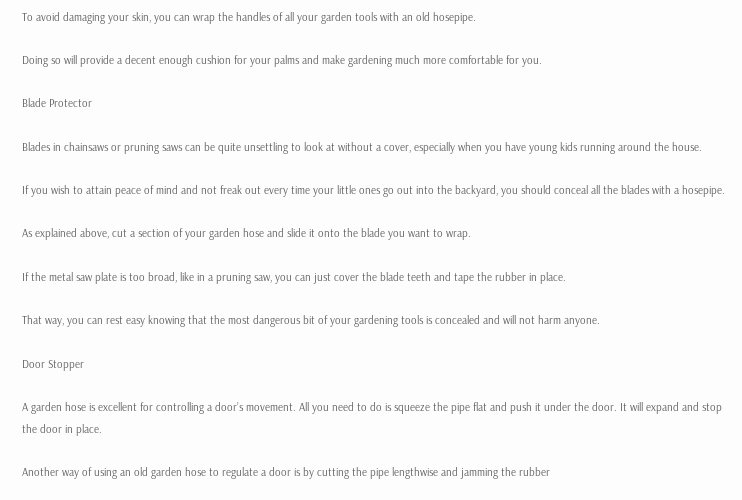To avoid damaging your skin, you can wrap the handles of all your garden tools with an old hosepipe.

Doing so will provide a decent enough cushion for your palms and make gardening much more comfortable for you.

Blade Protector

Blades in chainsaws or pruning saws can be quite unsettling to look at without a cover, especially when you have young kids running around the house.

If you wish to attain peace of mind and not freak out every time your little ones go out into the backyard, you should conceal all the blades with a hosepipe.

As explained above, cut a section of your garden hose and slide it onto the blade you want to wrap.

If the metal saw plate is too broad, like in a pruning saw, you can just cover the blade teeth and tape the rubber in place.

That way, you can rest easy knowing that the most dangerous bit of your gardening tools is concealed and will not harm anyone.

Door Stopper

A garden hose is excellent for controlling a door’s movement. All you need to do is squeeze the pipe flat and push it under the door. It will expand and stop the door in place.

Another way of using an old garden hose to regulate a door is by cutting the pipe lengthwise and jamming the rubber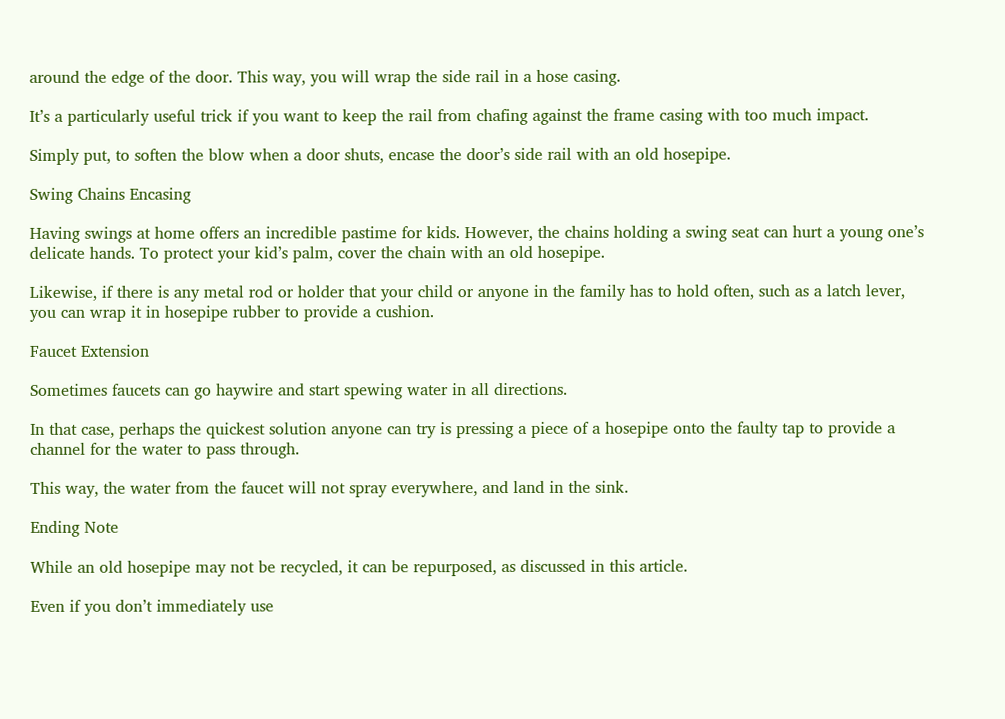around the edge of the door. This way, you will wrap the side rail in a hose casing.

It’s a particularly useful trick if you want to keep the rail from chafing against the frame casing with too much impact.

Simply put, to soften the blow when a door shuts, encase the door’s side rail with an old hosepipe.

Swing Chains Encasing

Having swings at home offers an incredible pastime for kids. However, the chains holding a swing seat can hurt a young one’s delicate hands. To protect your kid’s palm, cover the chain with an old hosepipe.

Likewise, if there is any metal rod or holder that your child or anyone in the family has to hold often, such as a latch lever, you can wrap it in hosepipe rubber to provide a cushion.

Faucet Extension

Sometimes faucets can go haywire and start spewing water in all directions.

In that case, perhaps the quickest solution anyone can try is pressing a piece of a hosepipe onto the faulty tap to provide a channel for the water to pass through.

This way, the water from the faucet will not spray everywhere, and land in the sink.

Ending Note

While an old hosepipe may not be recycled, it can be repurposed, as discussed in this article.

Even if you don’t immediately use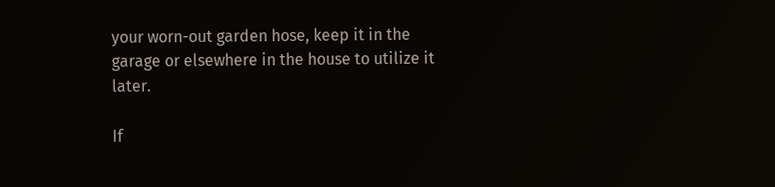your worn-out garden hose, keep it in the garage or elsewhere in the house to utilize it later.

If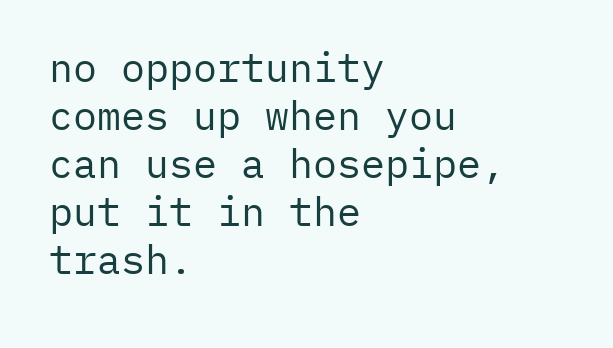no opportunity comes up when you can use a hosepipe, put it in the trash.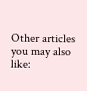Other articles you may also like: